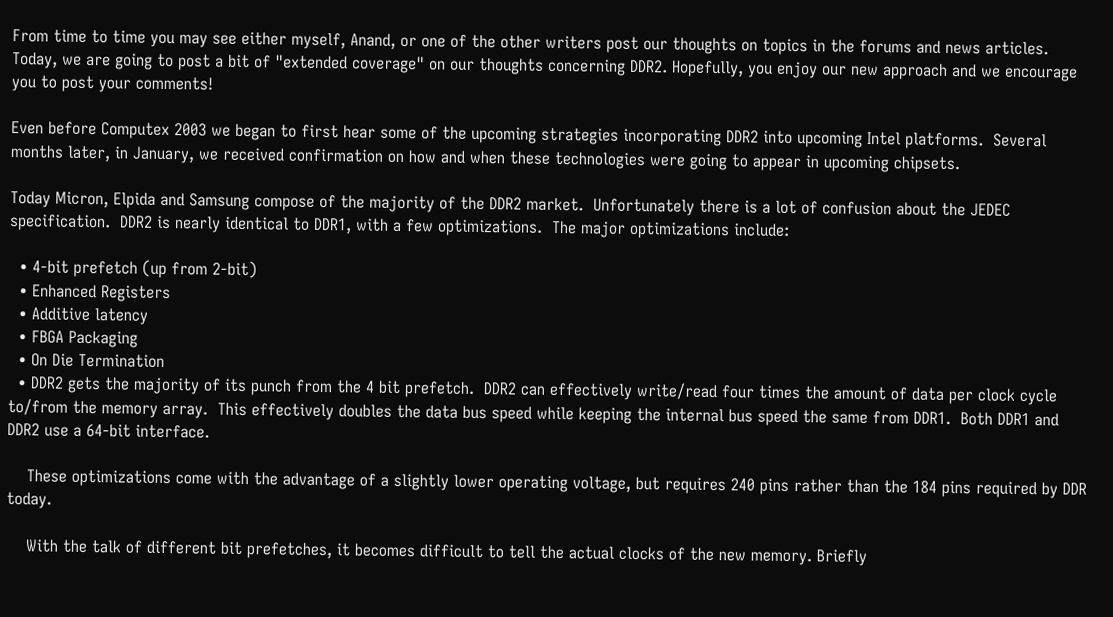From time to time you may see either myself, Anand, or one of the other writers post our thoughts on topics in the forums and news articles. Today, we are going to post a bit of "extended coverage" on our thoughts concerning DDR2. Hopefully, you enjoy our new approach and we encourage you to post your comments!

Even before Computex 2003 we began to first hear some of the upcoming strategies incorporating DDR2 into upcoming Intel platforms.  Several months later, in January, we received confirmation on how and when these technologies were going to appear in upcoming chipsets.

Today Micron, Elpida and Samsung compose of the majority of the DDR2 market.  Unfortunately there is a lot of confusion about the JEDEC specification.  DDR2 is nearly identical to DDR1, with a few optimizations.  The major optimizations include:

  • 4-bit prefetch (up from 2-bit)
  • Enhanced Registers
  • Additive latency
  • FBGA Packaging
  • On Die Termination
  • DDR2 gets the majority of its punch from the 4 bit prefetch.  DDR2 can effectively write/read four times the amount of data per clock cycle to/from the memory array.  This effectively doubles the data bus speed while keeping the internal bus speed the same from DDR1.  Both DDR1 and DDR2 use a 64-bit interface.

    These optimizations come with the advantage of a slightly lower operating voltage, but requires 240 pins rather than the 184 pins required by DDR today.

    With the talk of different bit prefetches, it becomes difficult to tell the actual clocks of the new memory. Briefly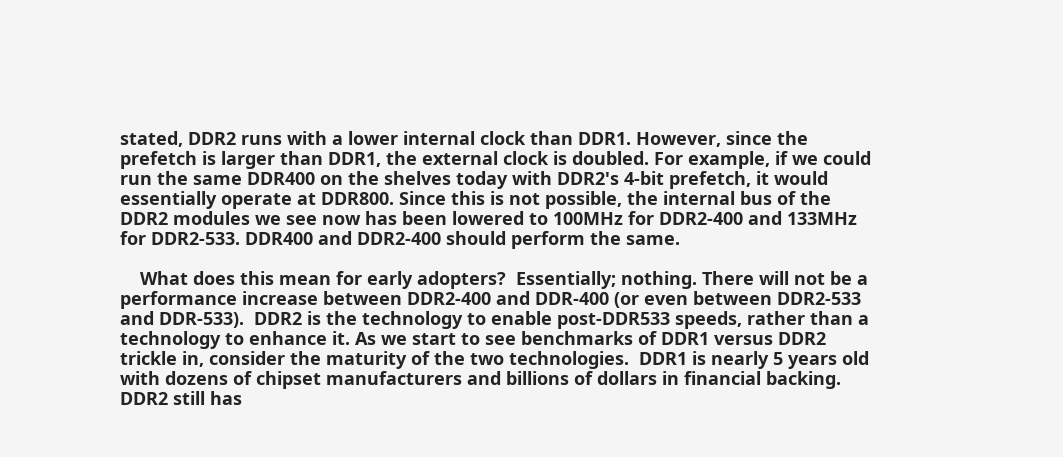stated, DDR2 runs with a lower internal clock than DDR1. However, since the prefetch is larger than DDR1, the external clock is doubled. For example, if we could run the same DDR400 on the shelves today with DDR2's 4-bit prefetch, it would essentially operate at DDR800. Since this is not possible, the internal bus of the DDR2 modules we see now has been lowered to 100MHz for DDR2-400 and 133MHz for DDR2-533. DDR400 and DDR2-400 should perform the same.

    What does this mean for early adopters?  Essentially; nothing. There will not be a performance increase between DDR2-400 and DDR-400 (or even between DDR2-533 and DDR-533).  DDR2 is the technology to enable post-DDR533 speeds, rather than a technology to enhance it. As we start to see benchmarks of DDR1 versus DDR2 trickle in, consider the maturity of the two technologies.  DDR1 is nearly 5 years old with dozens of chipset manufacturers and billions of dollars in financial backing.  DDR2 still has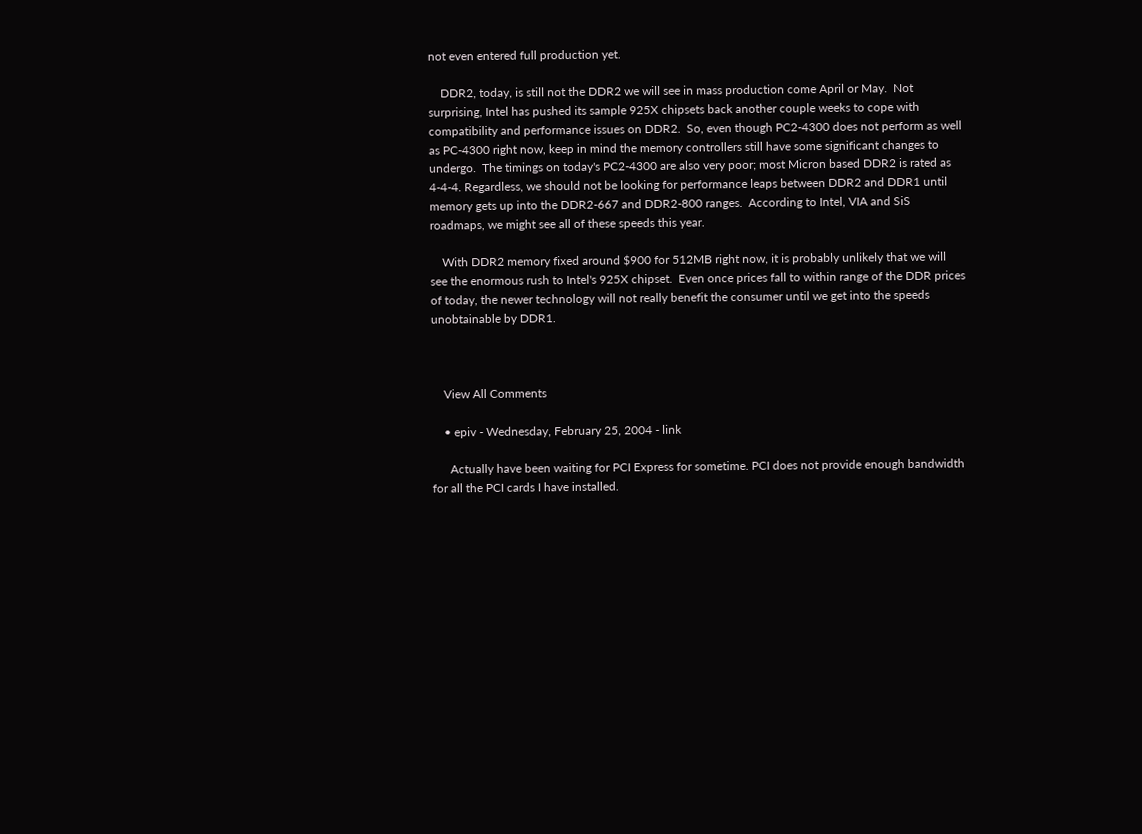not even entered full production yet.

    DDR2, today, is still not the DDR2 we will see in mass production come April or May.  Not surprising, Intel has pushed its sample 925X chipsets back another couple weeks to cope with compatibility and performance issues on DDR2.  So, even though PC2-4300 does not perform as well as PC-4300 right now, keep in mind the memory controllers still have some significant changes to undergo.  The timings on today's PC2-4300 are also very poor; most Micron based DDR2 is rated as 4-4-4. Regardless, we should not be looking for performance leaps between DDR2 and DDR1 until memory gets up into the DDR2-667 and DDR2-800 ranges.  According to Intel, VIA and SiS roadmaps, we might see all of these speeds this year.

    With DDR2 memory fixed around $900 for 512MB right now, it is probably unlikely that we will see the enormous rush to Intel's 925X chipset.  Even once prices fall to within range of the DDR prices of today, the newer technology will not really benefit the consumer until we get into the speeds unobtainable by DDR1.



    View All Comments

    • epiv - Wednesday, February 25, 2004 - link

      Actually have been waiting for PCI Express for sometime. PCI does not provide enough bandwidth for all the PCI cards I have installed.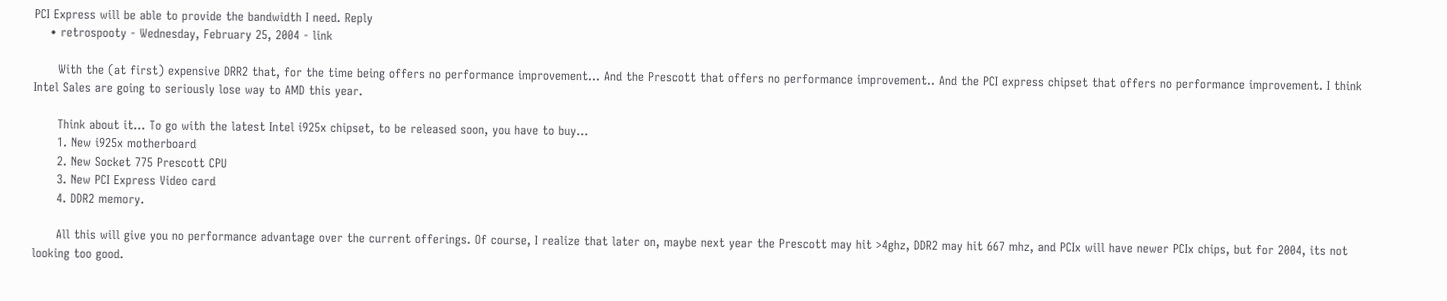PCI Express will be able to provide the bandwidth I need. Reply
    • retrospooty - Wednesday, February 25, 2004 - link

      With the (at first) expensive DRR2 that, for the time being offers no performance improvement... And the Prescott that offers no performance improvement.. And the PCI express chipset that offers no performance improvement. I think Intel Sales are going to seriously lose way to AMD this year.

      Think about it... To go with the latest Intel i925x chipset, to be released soon, you have to buy...
      1. New i925x motherboard
      2. New Socket 775 Prescott CPU
      3. New PCI Express Video card
      4. DDR2 memory.

      All this will give you no performance advantage over the current offerings. Of course, I realize that later on, maybe next year the Prescott may hit >4ghz, DDR2 may hit 667 mhz, and PCIx will have newer PCIx chips, but for 2004, its not looking too good.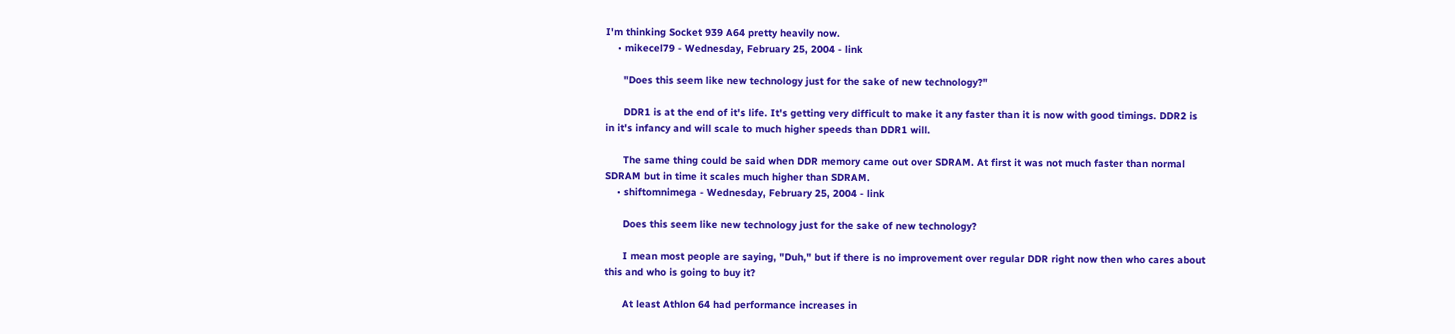I'm thinking Socket 939 A64 pretty heavily now.
    • mikecel79 - Wednesday, February 25, 2004 - link

      "Does this seem like new technology just for the sake of new technology?"

      DDR1 is at the end of it's life. It's getting very difficult to make it any faster than it is now with good timings. DDR2 is in it's infancy and will scale to much higher speeds than DDR1 will.

      The same thing could be said when DDR memory came out over SDRAM. At first it was not much faster than normal SDRAM but in time it scales much higher than SDRAM.
    • shiftomnimega - Wednesday, February 25, 2004 - link

      Does this seem like new technology just for the sake of new technology?

      I mean most people are saying, "Duh," but if there is no improvement over regular DDR right now then who cares about this and who is going to buy it?

      At least Athlon 64 had performance increases in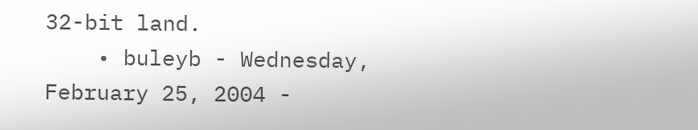32-bit land.
    • buleyb - Wednesday, February 25, 2004 -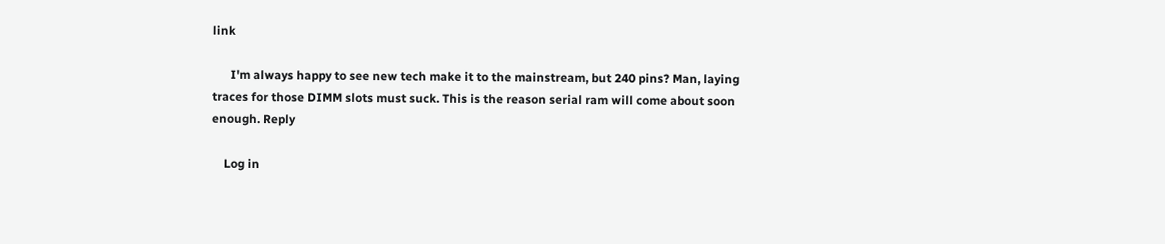link

      I'm always happy to see new tech make it to the mainstream, but 240 pins? Man, laying traces for those DIMM slots must suck. This is the reason serial ram will come about soon enough. Reply

    Log in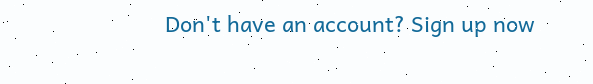Don't have an account? Sign up now